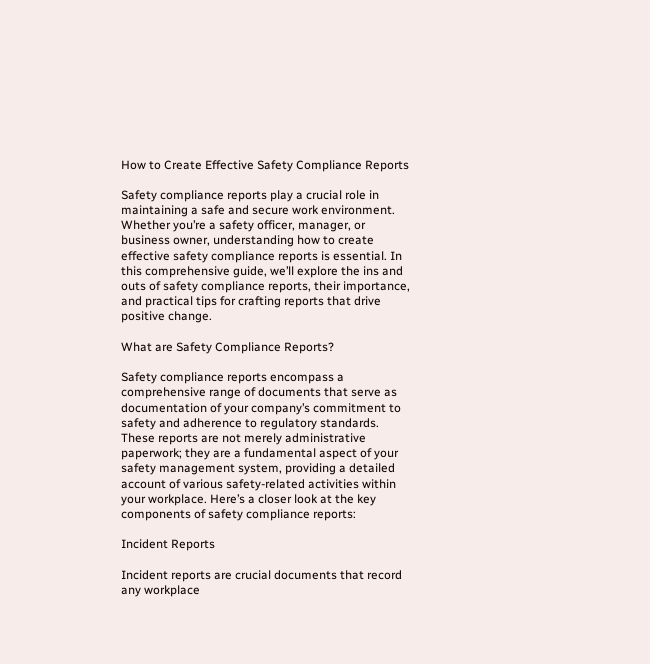How to Create Effective Safety Compliance Reports

Safety compliance reports play a crucial role in maintaining a safe and secure work environment. Whether you’re a safety officer, manager, or business owner, understanding how to create effective safety compliance reports is essential. In this comprehensive guide, we’ll explore the ins and outs of safety compliance reports, their importance, and practical tips for crafting reports that drive positive change.

What are Safety Compliance Reports?

Safety compliance reports encompass a comprehensive range of documents that serve as documentation of your company’s commitment to safety and adherence to regulatory standards. These reports are not merely administrative paperwork; they are a fundamental aspect of your safety management system, providing a detailed account of various safety-related activities within your workplace. Here’s a closer look at the key components of safety compliance reports:

Incident Reports

Incident reports are crucial documents that record any workplace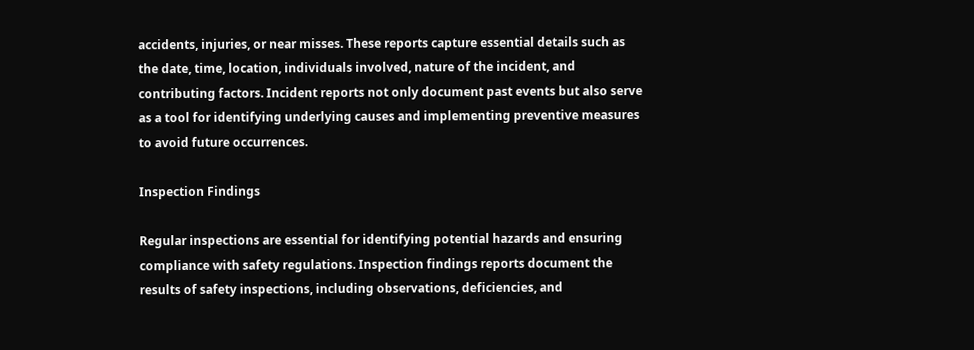accidents, injuries, or near misses. These reports capture essential details such as the date, time, location, individuals involved, nature of the incident, and contributing factors. Incident reports not only document past events but also serve as a tool for identifying underlying causes and implementing preventive measures to avoid future occurrences.

Inspection Findings

Regular inspections are essential for identifying potential hazards and ensuring compliance with safety regulations. Inspection findings reports document the results of safety inspections, including observations, deficiencies, and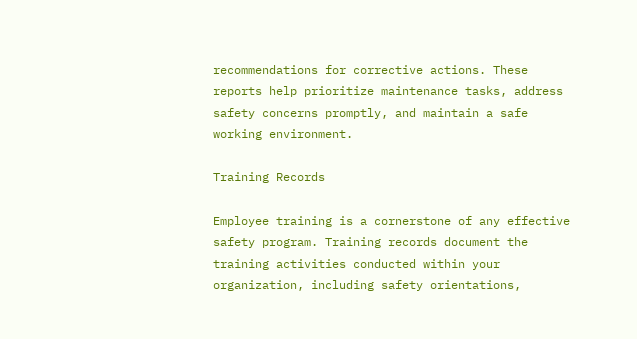recommendations for corrective actions. These reports help prioritize maintenance tasks, address safety concerns promptly, and maintain a safe working environment.

Training Records

Employee training is a cornerstone of any effective safety program. Training records document the training activities conducted within your organization, including safety orientations,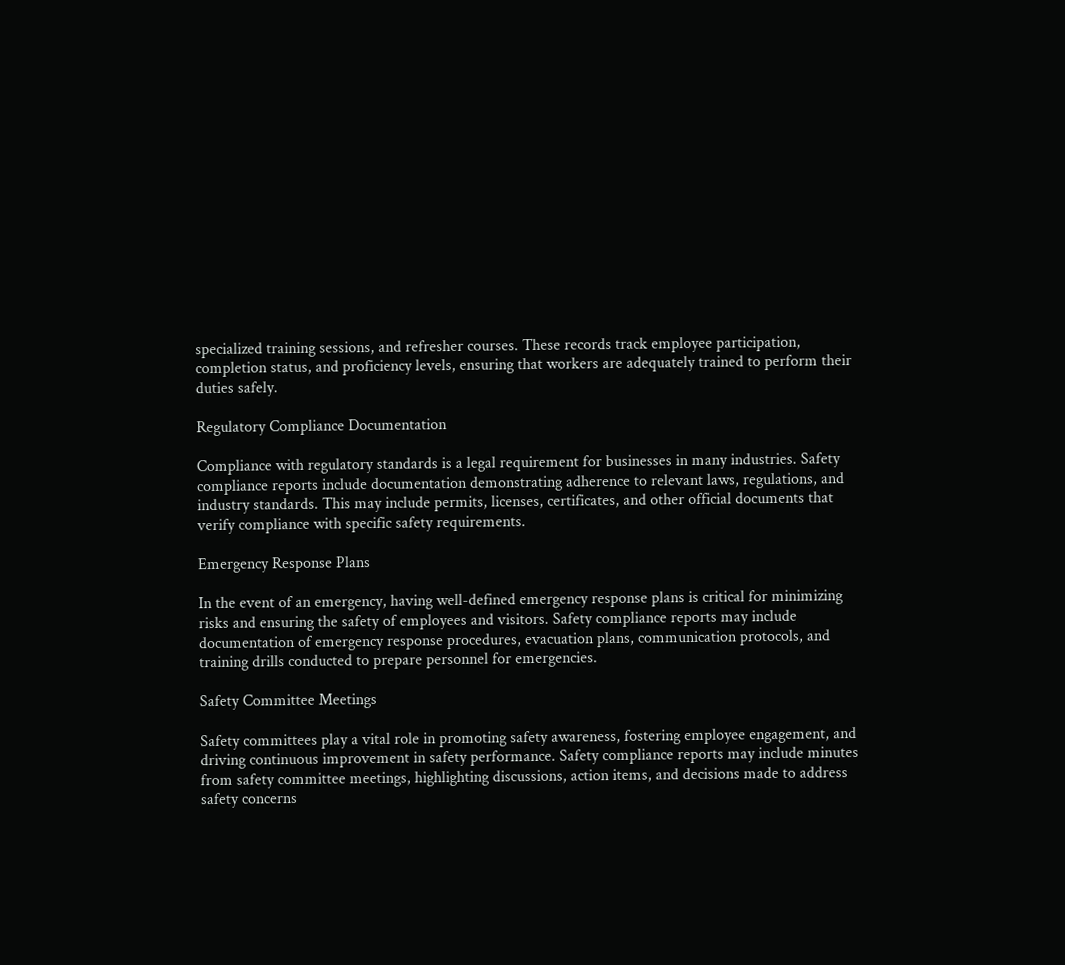specialized training sessions, and refresher courses. These records track employee participation, completion status, and proficiency levels, ensuring that workers are adequately trained to perform their duties safely.

Regulatory Compliance Documentation

Compliance with regulatory standards is a legal requirement for businesses in many industries. Safety compliance reports include documentation demonstrating adherence to relevant laws, regulations, and industry standards. This may include permits, licenses, certificates, and other official documents that verify compliance with specific safety requirements.

Emergency Response Plans

In the event of an emergency, having well-defined emergency response plans is critical for minimizing risks and ensuring the safety of employees and visitors. Safety compliance reports may include documentation of emergency response procedures, evacuation plans, communication protocols, and training drills conducted to prepare personnel for emergencies.

Safety Committee Meetings

Safety committees play a vital role in promoting safety awareness, fostering employee engagement, and driving continuous improvement in safety performance. Safety compliance reports may include minutes from safety committee meetings, highlighting discussions, action items, and decisions made to address safety concerns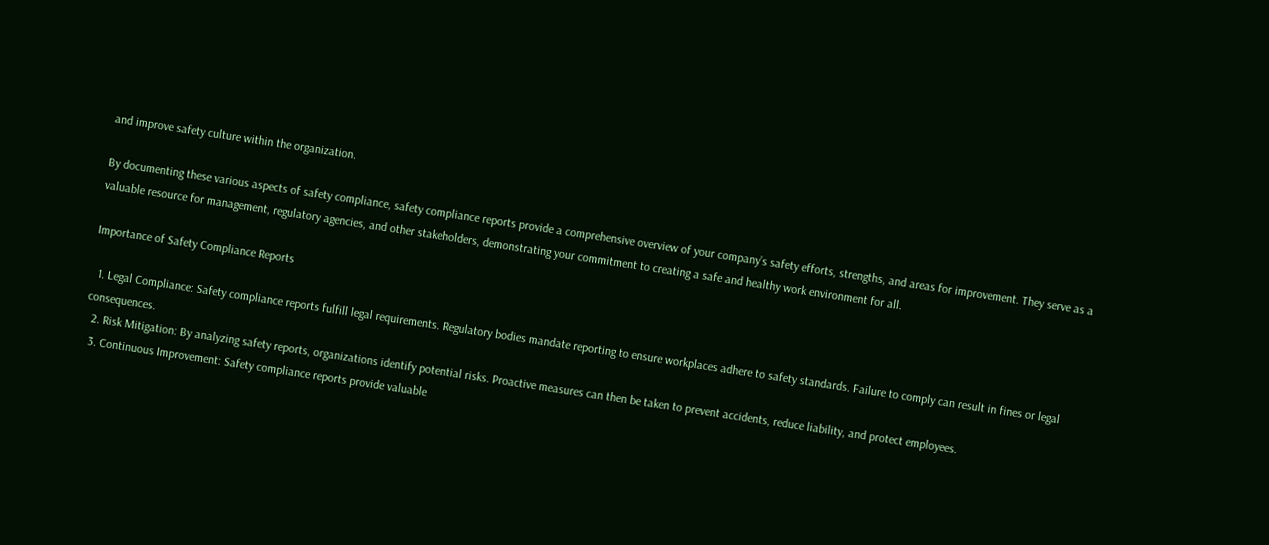and improve safety culture within the organization.

By documenting these various aspects of safety compliance, safety compliance reports provide a comprehensive overview of your company’s safety efforts, strengths, and areas for improvement. They serve as a valuable resource for management, regulatory agencies, and other stakeholders, demonstrating your commitment to creating a safe and healthy work environment for all.

Importance of Safety Compliance Reports

  1. Legal Compliance: Safety compliance reports fulfill legal requirements. Regulatory bodies mandate reporting to ensure workplaces adhere to safety standards. Failure to comply can result in fines or legal consequences.
  2. Risk Mitigation: By analyzing safety reports, organizations identify potential risks. Proactive measures can then be taken to prevent accidents, reduce liability, and protect employees.
  3. Continuous Improvement: Safety compliance reports provide valuable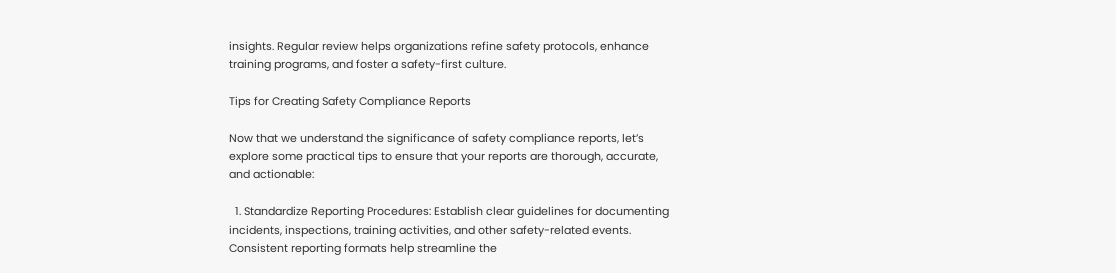insights. Regular review helps organizations refine safety protocols, enhance training programs, and foster a safety-first culture.

Tips for Creating Safety Compliance Reports

Now that we understand the significance of safety compliance reports, let’s explore some practical tips to ensure that your reports are thorough, accurate, and actionable:

  1. Standardize Reporting Procedures: Establish clear guidelines for documenting incidents, inspections, training activities, and other safety-related events. Consistent reporting formats help streamline the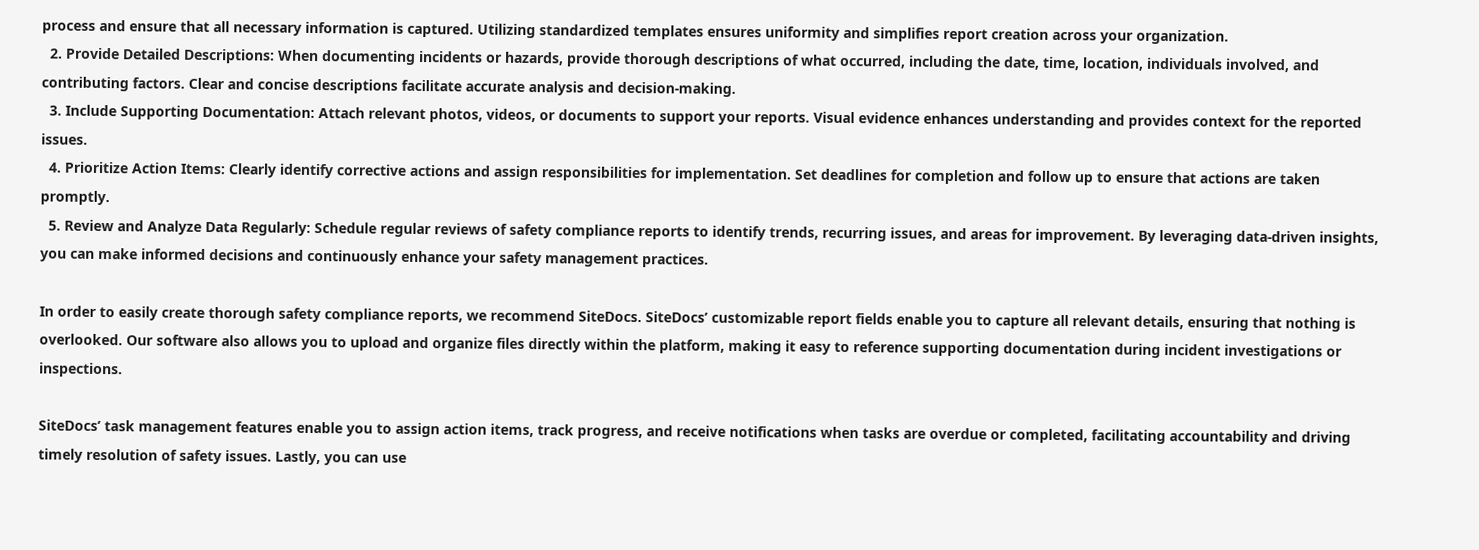process and ensure that all necessary information is captured. Utilizing standardized templates ensures uniformity and simplifies report creation across your organization.
  2. Provide Detailed Descriptions: When documenting incidents or hazards, provide thorough descriptions of what occurred, including the date, time, location, individuals involved, and contributing factors. Clear and concise descriptions facilitate accurate analysis and decision-making.
  3. Include Supporting Documentation: Attach relevant photos, videos, or documents to support your reports. Visual evidence enhances understanding and provides context for the reported issues.
  4. Prioritize Action Items: Clearly identify corrective actions and assign responsibilities for implementation. Set deadlines for completion and follow up to ensure that actions are taken promptly.
  5. Review and Analyze Data Regularly: Schedule regular reviews of safety compliance reports to identify trends, recurring issues, and areas for improvement. By leveraging data-driven insights, you can make informed decisions and continuously enhance your safety management practices.

In order to easily create thorough safety compliance reports, we recommend SiteDocs. SiteDocs’ customizable report fields enable you to capture all relevant details, ensuring that nothing is overlooked. Our software also allows you to upload and organize files directly within the platform, making it easy to reference supporting documentation during incident investigations or inspections.

SiteDocs’ task management features enable you to assign action items, track progress, and receive notifications when tasks are overdue or completed, facilitating accountability and driving timely resolution of safety issues. Lastly, you can use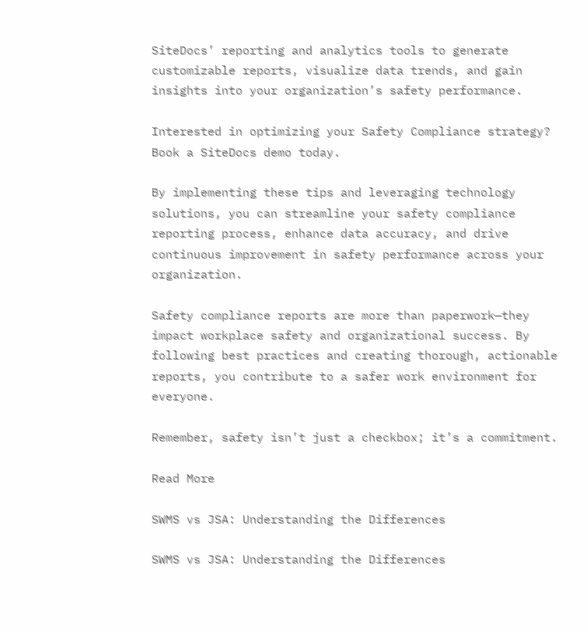SiteDocs’ reporting and analytics tools to generate customizable reports, visualize data trends, and gain insights into your organization’s safety performance.

Interested in optimizing your Safety Compliance strategy? Book a SiteDocs demo today.

By implementing these tips and leveraging technology solutions, you can streamline your safety compliance reporting process, enhance data accuracy, and drive continuous improvement in safety performance across your organization.

Safety compliance reports are more than paperwork—they impact workplace safety and organizational success. By following best practices and creating thorough, actionable reports, you contribute to a safer work environment for everyone.

Remember, safety isn’t just a checkbox; it’s a commitment.

Read More

SWMS vs JSA: Understanding the Differences

SWMS vs JSA: Understanding the Differences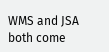WMS and JSA both come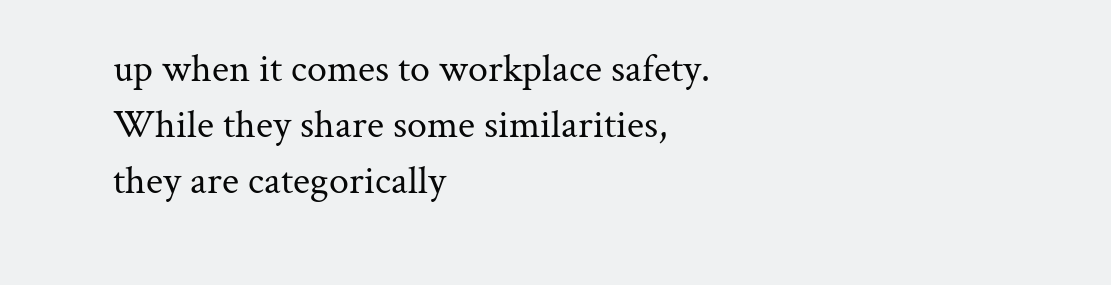up when it comes to workplace safety. While they share some similarities, they are categorically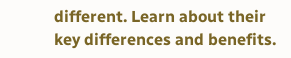different. Learn about their key differences and benefits.